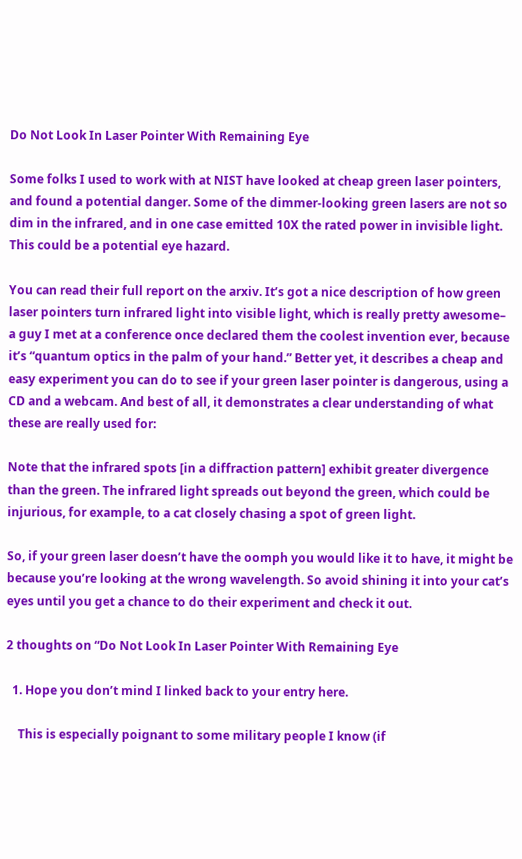Do Not Look In Laser Pointer With Remaining Eye

Some folks I used to work with at NIST have looked at cheap green laser pointers, and found a potential danger. Some of the dimmer-looking green lasers are not so dim in the infrared, and in one case emitted 10X the rated power in invisible light. This could be a potential eye hazard.

You can read their full report on the arxiv. It’s got a nice description of how green laser pointers turn infrared light into visible light, which is really pretty awesome– a guy I met at a conference once declared them the coolest invention ever, because it’s “quantum optics in the palm of your hand.” Better yet, it describes a cheap and easy experiment you can do to see if your green laser pointer is dangerous, using a CD and a webcam. And best of all, it demonstrates a clear understanding of what these are really used for:

Note that the infrared spots [in a diffraction pattern] exhibit greater divergence than the green. The infrared light spreads out beyond the green, which could be injurious, for example, to a cat closely chasing a spot of green light.

So, if your green laser doesn’t have the oomph you would like it to have, it might be because you’re looking at the wrong wavelength. So avoid shining it into your cat’s eyes until you get a chance to do their experiment and check it out.

2 thoughts on “Do Not Look In Laser Pointer With Remaining Eye

  1. Hope you don’t mind I linked back to your entry here.

    This is especially poignant to some military people I know (if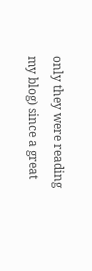only they were reading my blog) since a great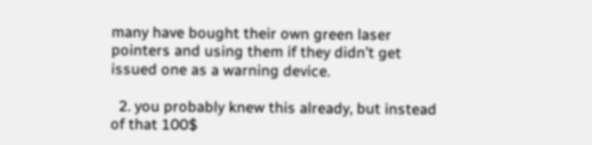many have bought their own green laser pointers and using them if they didn’t get issued one as a warning device.

  2. you probably knew this already, but instead of that 100$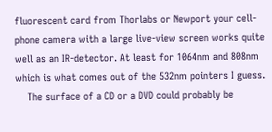fluorescent card from Thorlabs or Newport your cell-phone camera with a large live-view screen works quite well as an IR-detector. At least for 1064nm and 808nm which is what comes out of the 532nm pointers I guess.
    The surface of a CD or a DVD could probably be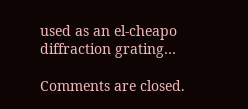used as an el-cheapo diffraction grating…

Comments are closed.